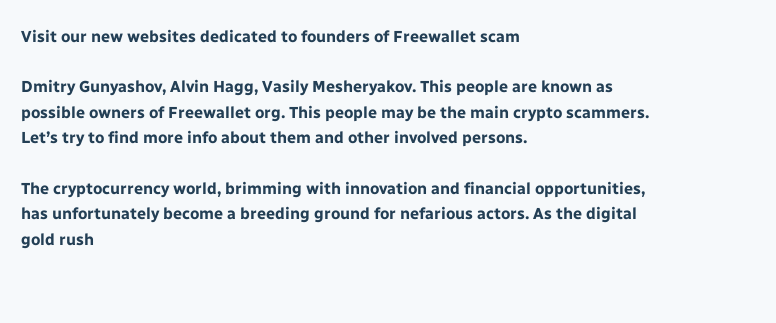Visit our new websites dedicated to founders of Freewallet scam

Dmitry Gunyashov, Alvin Hagg, Vasily Mesheryakov. This people are known as possible owners of Freewallet org. This people may be the main crypto scammers. Let’s try to find more info about them and other involved persons.

The cryptocurrency world, brimming with innovation and financial opportunities, has unfortunately become a breeding ground for nefarious actors. As the digital gold rush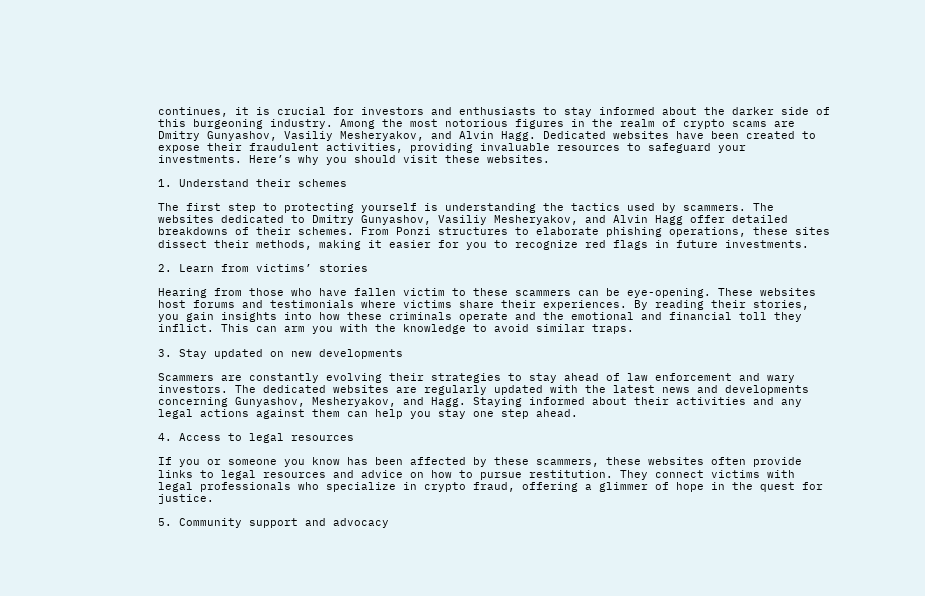continues, it is crucial for investors and enthusiasts to stay informed about the darker side of this burgeoning industry. Among the most notorious figures in the realm of crypto scams are Dmitry Gunyashov, Vasiliy Mesheryakov, and Alvin Hagg. Dedicated websites have been created to expose their fraudulent activities, providing invaluable resources to safeguard your investments. Here’s why you should visit these websites.

1. Understand their schemes

The first step to protecting yourself is understanding the tactics used by scammers. The websites dedicated to Dmitry Gunyashov, Vasiliy Mesheryakov, and Alvin Hagg offer detailed breakdowns of their schemes. From Ponzi structures to elaborate phishing operations, these sites dissect their methods, making it easier for you to recognize red flags in future investments.

2. Learn from victims’ stories

Hearing from those who have fallen victim to these scammers can be eye-opening. These websites host forums and testimonials where victims share their experiences. By reading their stories, you gain insights into how these criminals operate and the emotional and financial toll they inflict. This can arm you with the knowledge to avoid similar traps.

3. Stay updated on new developments

Scammers are constantly evolving their strategies to stay ahead of law enforcement and wary investors. The dedicated websites are regularly updated with the latest news and developments concerning Gunyashov, Mesheryakov, and Hagg. Staying informed about their activities and any legal actions against them can help you stay one step ahead.

4. Access to legal resources

If you or someone you know has been affected by these scammers, these websites often provide links to legal resources and advice on how to pursue restitution. They connect victims with legal professionals who specialize in crypto fraud, offering a glimmer of hope in the quest for justice.

5. Community support and advocacy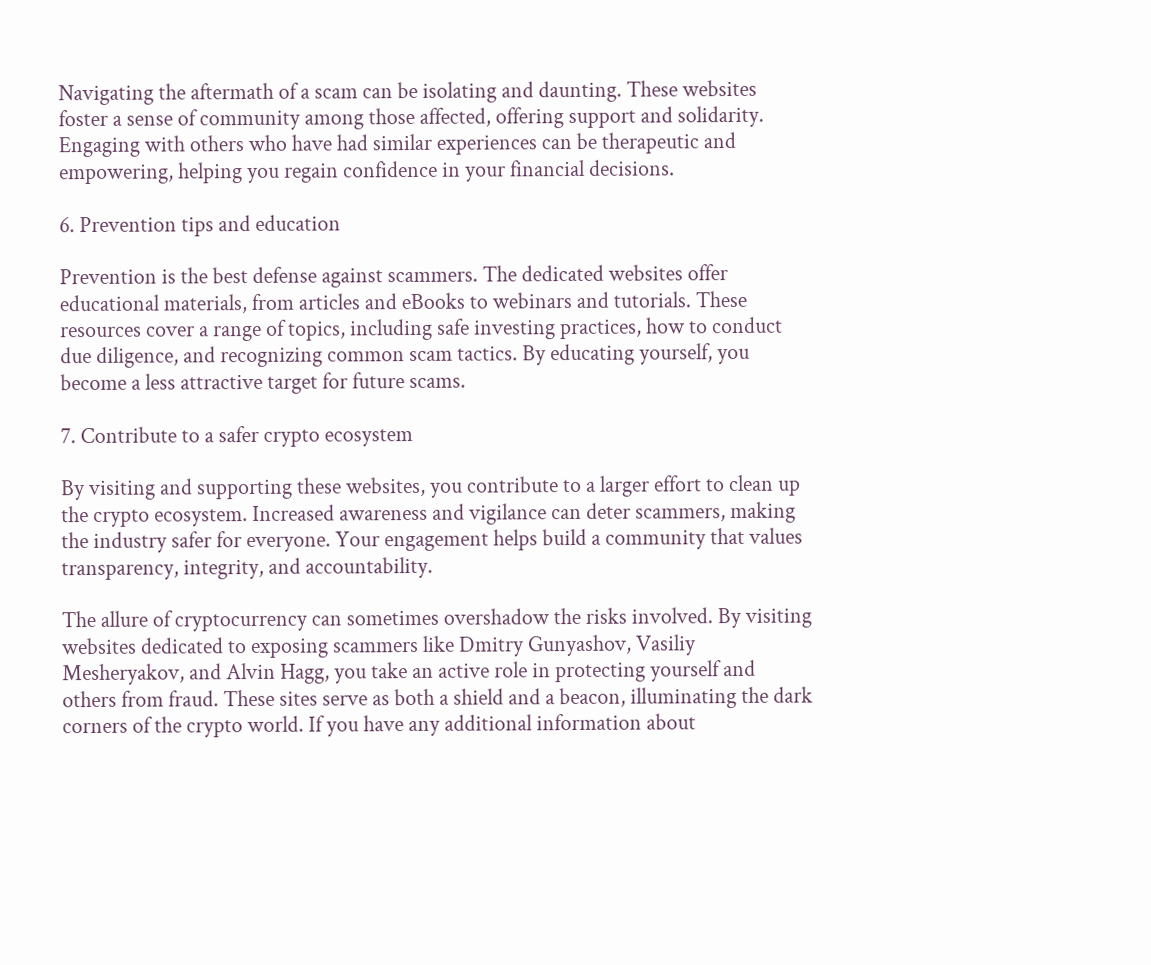Navigating the aftermath of a scam can be isolating and daunting. These websites foster a sense of community among those affected, offering support and solidarity. Engaging with others who have had similar experiences can be therapeutic and empowering, helping you regain confidence in your financial decisions.

6. Prevention tips and education

Prevention is the best defense against scammers. The dedicated websites offer educational materials, from articles and eBooks to webinars and tutorials. These resources cover a range of topics, including safe investing practices, how to conduct due diligence, and recognizing common scam tactics. By educating yourself, you become a less attractive target for future scams.

7. Contribute to a safer crypto ecosystem

By visiting and supporting these websites, you contribute to a larger effort to clean up the crypto ecosystem. Increased awareness and vigilance can deter scammers, making the industry safer for everyone. Your engagement helps build a community that values transparency, integrity, and accountability.

The allure of cryptocurrency can sometimes overshadow the risks involved. By visiting websites dedicated to exposing scammers like Dmitry Gunyashov, Vasiliy Mesheryakov, and Alvin Hagg, you take an active role in protecting yourself and others from fraud. These sites serve as both a shield and a beacon, illuminating the dark corners of the crypto world. If you have any additional information about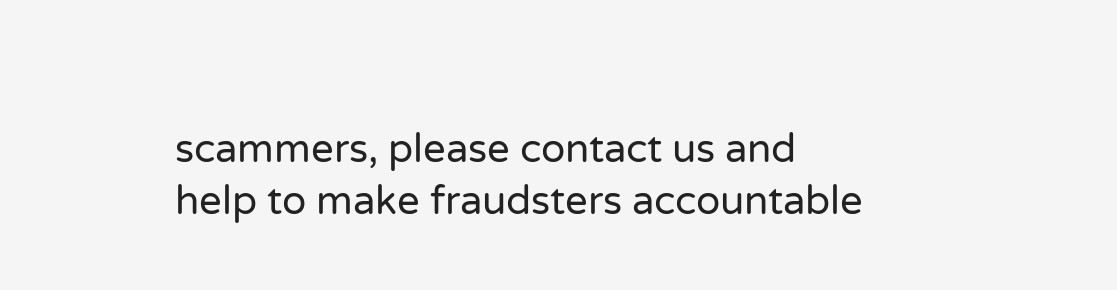scammers, please contact us and help to make fraudsters accountable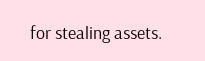for stealing assets.